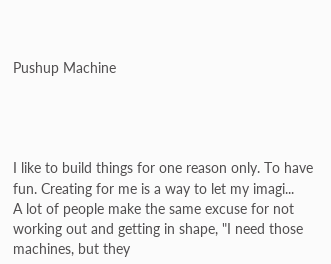Pushup Machine




I like to build things for one reason only. To have fun. Creating for me is a way to let my imagi...
A lot of people make the same excuse for not working out and getting in shape, "I need those machines, but they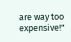are way too expensive!"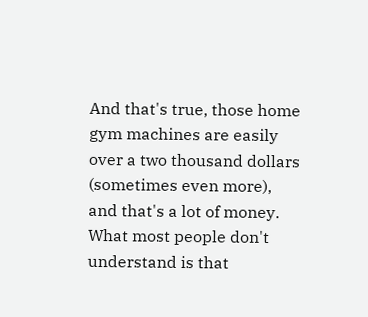And that's true, those home gym machines are easily over a two thousand dollars (sometimes even more), and that's a lot of money. What most people don't understand is that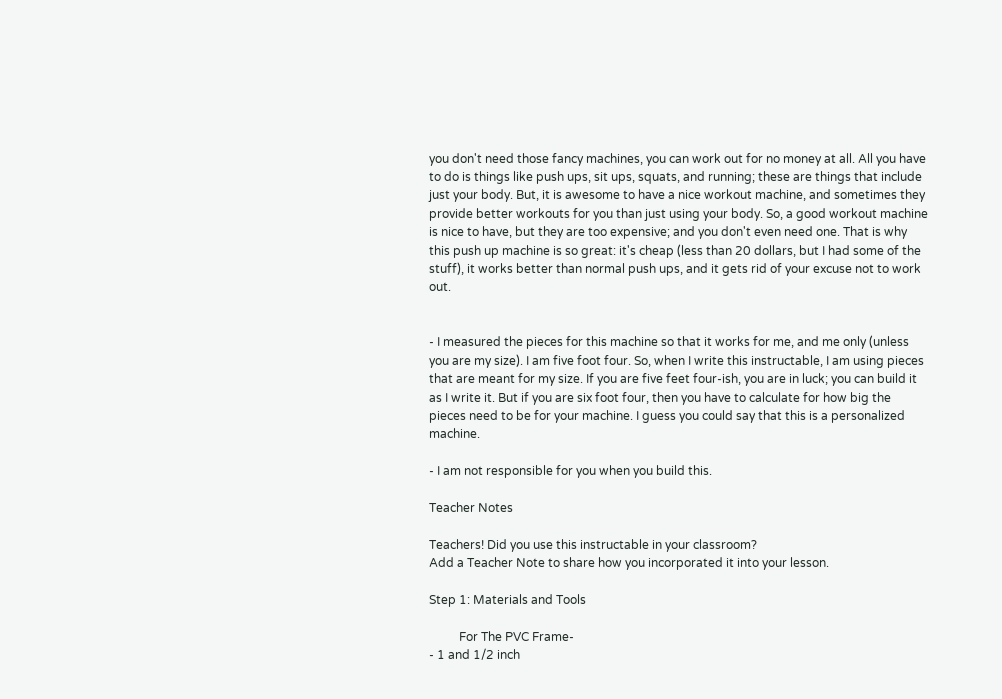you don't need those fancy machines, you can work out for no money at all. All you have to do is things like push ups, sit ups, squats, and running; these are things that include just your body. But, it is awesome to have a nice workout machine, and sometimes they provide better workouts for you than just using your body. So, a good workout machine is nice to have, but they are too expensive; and you don't even need one. That is why this push up machine is so great: it's cheap (less than 20 dollars, but I had some of the stuff), it works better than normal push ups, and it gets rid of your excuse not to work out.


- I measured the pieces for this machine so that it works for me, and me only (unless you are my size). I am five foot four. So, when I write this instructable, I am using pieces that are meant for my size. If you are five feet four-ish, you are in luck; you can build it as I write it. But if you are six foot four, then you have to calculate for how big the pieces need to be for your machine. I guess you could say that this is a personalized machine.

- I am not responsible for you when you build this.

Teacher Notes

Teachers! Did you use this instructable in your classroom?
Add a Teacher Note to share how you incorporated it into your lesson.

Step 1: Materials and Tools

          For The PVC Frame-
- 1 and 1/2 inch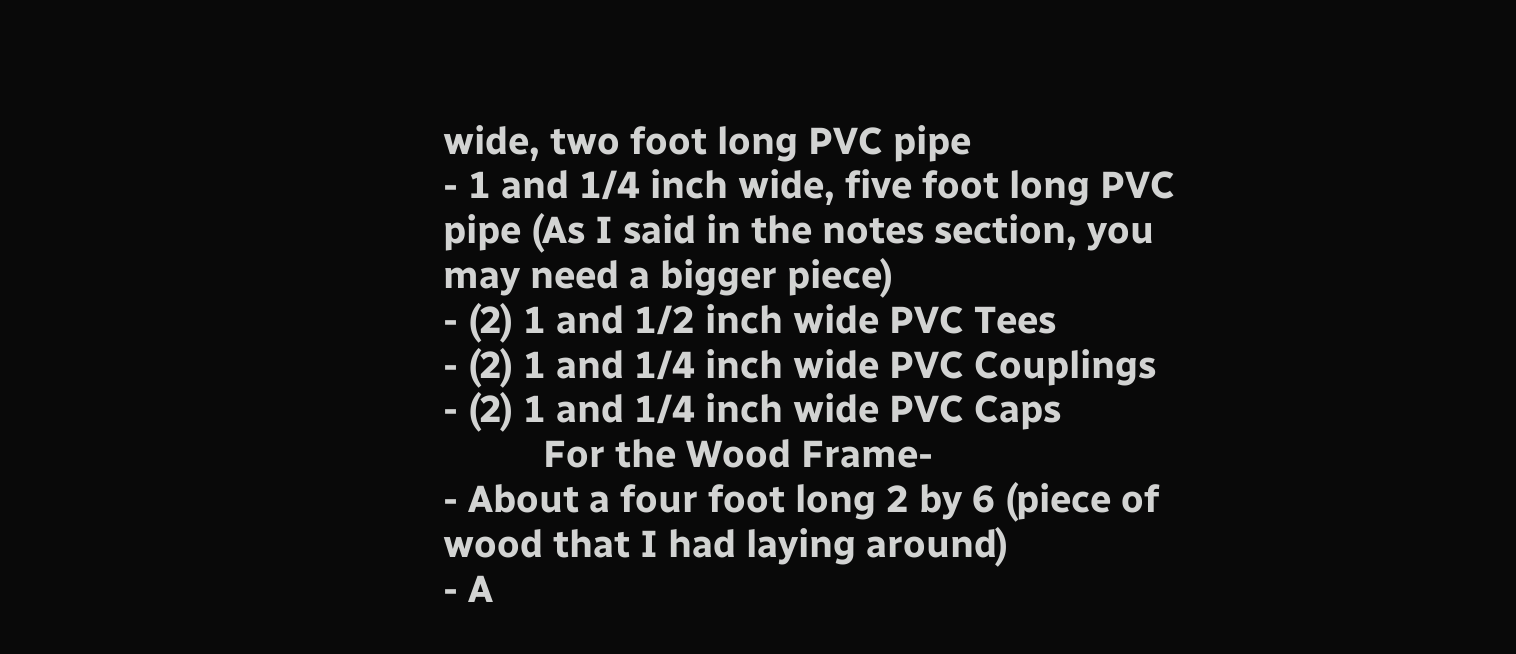wide, two foot long PVC pipe
- 1 and 1/4 inch wide, five foot long PVC pipe (As I said in the notes section, you may need a bigger piece)
- (2) 1 and 1/2 inch wide PVC Tees
- (2) 1 and 1/4 inch wide PVC Couplings
- (2) 1 and 1/4 inch wide PVC Caps
          For the Wood Frame-
- About a four foot long 2 by 6 (piece of wood that I had laying around)
- A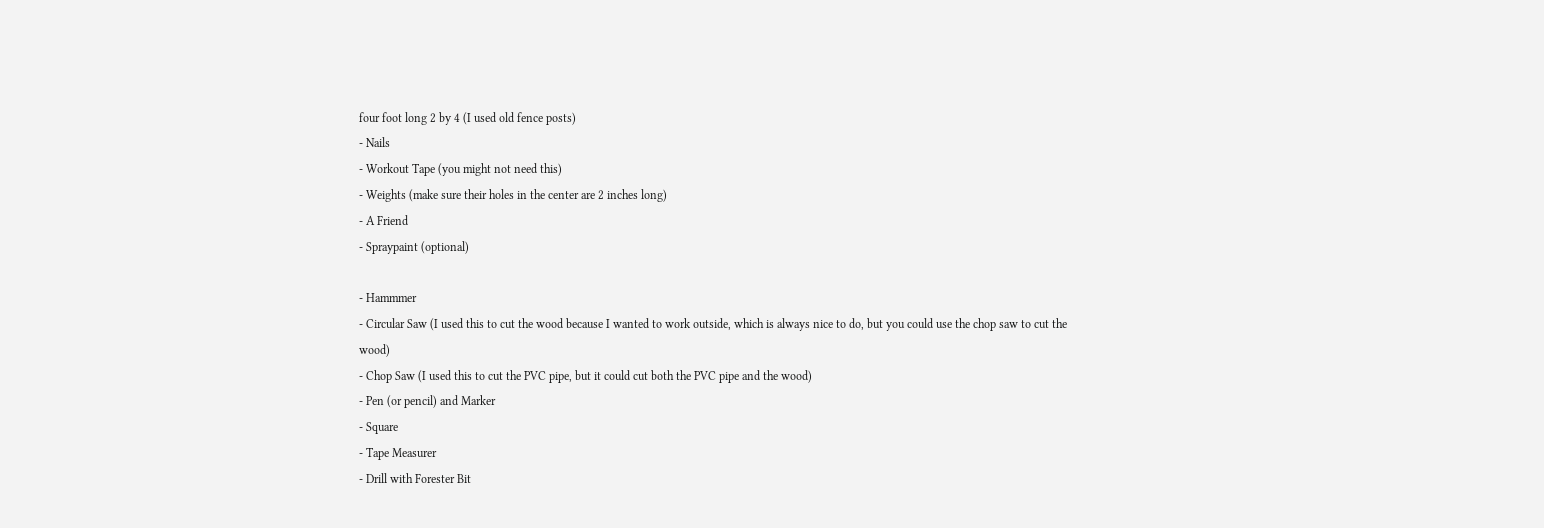four foot long 2 by 4 (I used old fence posts)
- Nails
- Workout Tape (you might not need this)
- Weights (make sure their holes in the center are 2 inches long)
- A Friend
- Spraypaint (optional)

- Hammmer
- Circular Saw (I used this to cut the wood because I wanted to work outside, which is always nice to do, but you could use the chop saw to cut the wood)
- Chop Saw (I used this to cut the PVC pipe, but it could cut both the PVC pipe and the wood)
- Pen (or pencil) and Marker
- Square
- Tape Measurer
- Drill with Forester Bit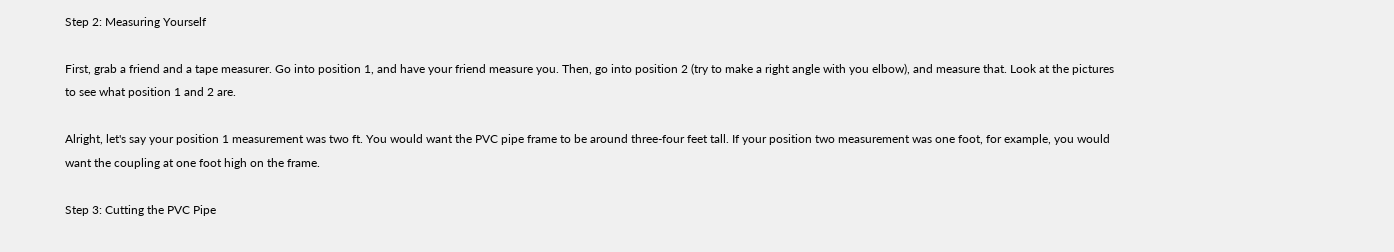Step 2: Measuring Yourself

First, grab a friend and a tape measurer. Go into position 1, and have your friend measure you. Then, go into position 2 (try to make a right angle with you elbow), and measure that. Look at the pictures to see what position 1 and 2 are.

Alright, let's say your position 1 measurement was two ft. You would want the PVC pipe frame to be around three-four feet tall. If your position two measurement was one foot, for example, you would want the coupling at one foot high on the frame.

Step 3: Cutting the PVC Pipe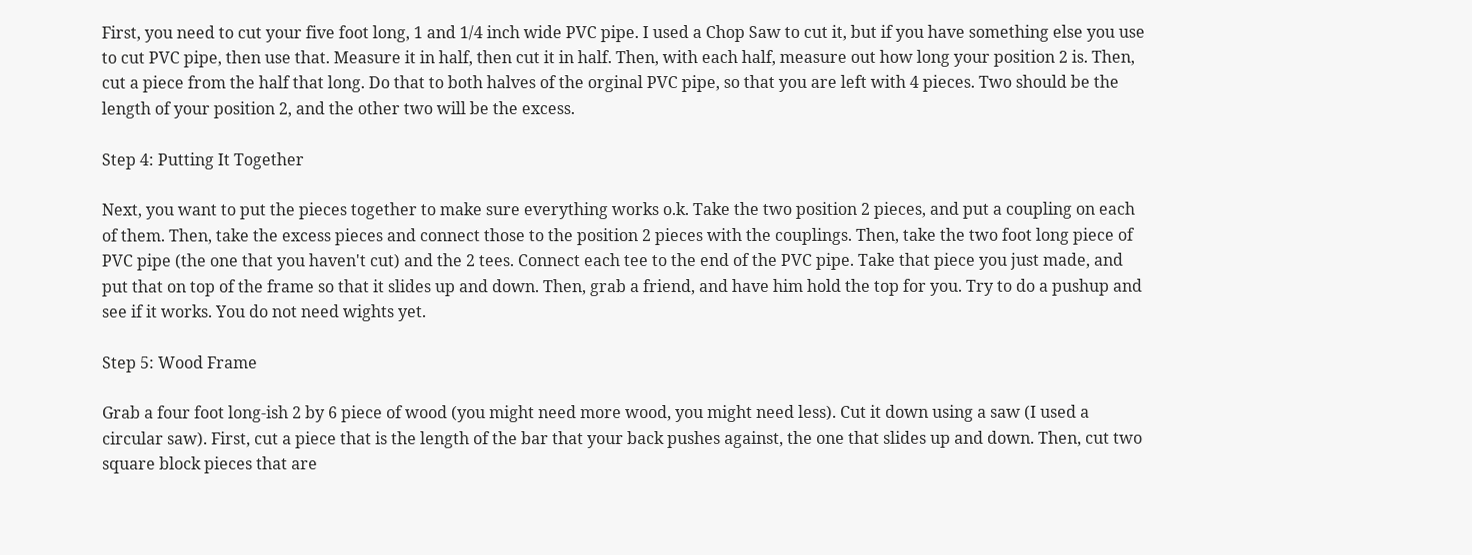First, you need to cut your five foot long, 1 and 1/4 inch wide PVC pipe. I used a Chop Saw to cut it, but if you have something else you use to cut PVC pipe, then use that. Measure it in half, then cut it in half. Then, with each half, measure out how long your position 2 is. Then, cut a piece from the half that long. Do that to both halves of the orginal PVC pipe, so that you are left with 4 pieces. Two should be the length of your position 2, and the other two will be the excess.

Step 4: Putting It Together

Next, you want to put the pieces together to make sure everything works o.k. Take the two position 2 pieces, and put a coupling on each of them. Then, take the excess pieces and connect those to the position 2 pieces with the couplings. Then, take the two foot long piece of PVC pipe (the one that you haven't cut) and the 2 tees. Connect each tee to the end of the PVC pipe. Take that piece you just made, and put that on top of the frame so that it slides up and down. Then, grab a friend, and have him hold the top for you. Try to do a pushup and see if it works. You do not need wights yet.

Step 5: Wood Frame

Grab a four foot long-ish 2 by 6 piece of wood (you might need more wood, you might need less). Cut it down using a saw (I used a circular saw). First, cut a piece that is the length of the bar that your back pushes against, the one that slides up and down. Then, cut two square block pieces that are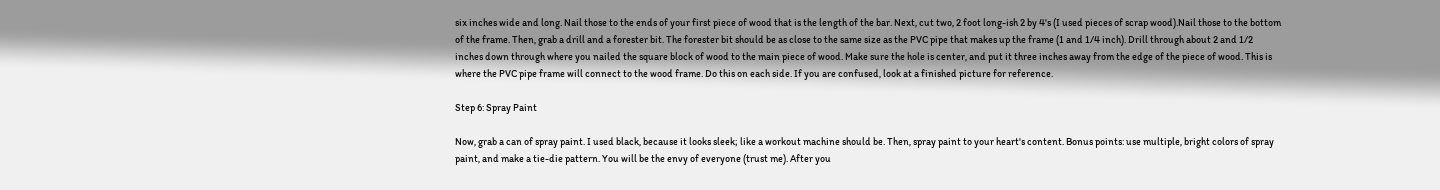six inches wide and long. Nail those to the ends of your first piece of wood that is the length of the bar. Next, cut two, 2 foot long-ish 2 by 4's (I used pieces of scrap wood).Nail those to the bottom of the frame. Then, grab a drill and a forester bit. The forester bit should be as close to the same size as the PVC pipe that makes up the frame (1 and 1/4 inch). Drill through about 2 and 1/2 inches down through where you nailed the square block of wood to the main piece of wood. Make sure the hole is center, and put it three inches away from the edge of the piece of wood. This is where the PVC pipe frame will connect to the wood frame. Do this on each side. If you are confused, look at a finished picture for reference.

Step 6: Spray Paint

Now, grab a can of spray paint. I used black, because it looks sleek; like a workout machine should be. Then, spray paint to your heart's content. Bonus points: use multiple, bright colors of spray paint, and make a tie-die pattern. You will be the envy of everyone (trust me). After you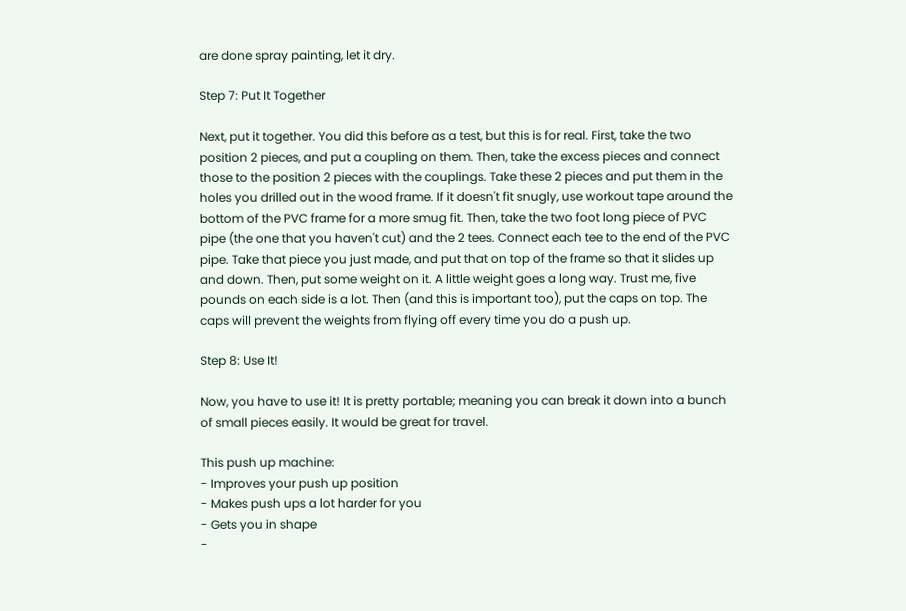are done spray painting, let it dry.

Step 7: Put It Together

Next, put it together. You did this before as a test, but this is for real. First, take the two position 2 pieces, and put a coupling on them. Then, take the excess pieces and connect those to the position 2 pieces with the couplings. Take these 2 pieces and put them in the holes you drilled out in the wood frame. If it doesn't fit snugly, use workout tape around the bottom of the PVC frame for a more smug fit. Then, take the two foot long piece of PVC pipe (the one that you haven't cut) and the 2 tees. Connect each tee to the end of the PVC pipe. Take that piece you just made, and put that on top of the frame so that it slides up and down. Then, put some weight on it. A little weight goes a long way. Trust me, five pounds on each side is a lot. Then (and this is important too), put the caps on top. The caps will prevent the weights from flying off every time you do a push up.

Step 8: Use It!

Now, you have to use it! It is pretty portable; meaning you can break it down into a bunch of small pieces easily. It would be great for travel.

This push up machine:
- Improves your push up position
- Makes push ups a lot harder for you
- Gets you in shape
-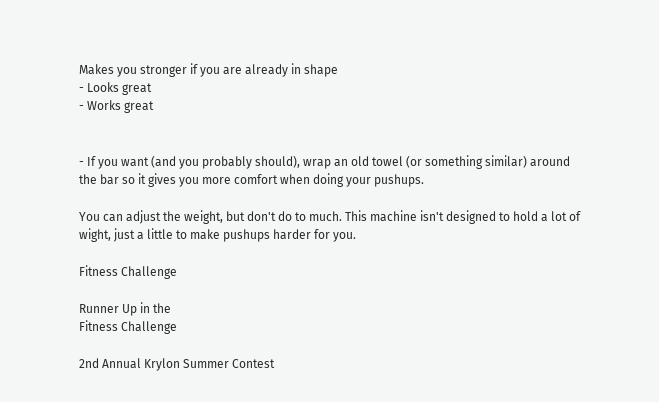Makes you stronger if you are already in shape
- Looks great
- Works great


- If you want (and you probably should), wrap an old towel (or something similar) around the bar so it gives you more comfort when doing your pushups.

You can adjust the weight, but don't do to much. This machine isn't designed to hold a lot of wight, just a little to make pushups harder for you.

Fitness Challenge

Runner Up in the
Fitness Challenge

2nd Annual Krylon Summer Contest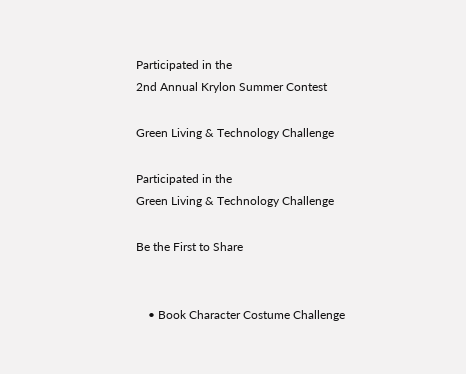Participated in the
2nd Annual Krylon Summer Contest

Green Living & Technology Challenge

Participated in the
Green Living & Technology Challenge

Be the First to Share


    • Book Character Costume Challenge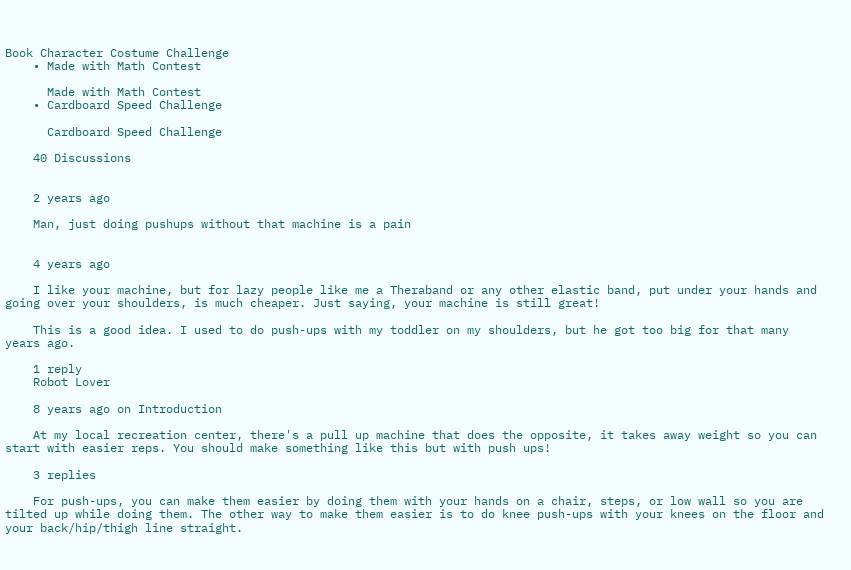Book Character Costume Challenge
    • Made with Math Contest

      Made with Math Contest
    • Cardboard Speed Challenge

      Cardboard Speed Challenge

    40 Discussions


    2 years ago

    Man, just doing pushups without that machine is a pain


    4 years ago

    I like your machine, but for lazy people like me a Theraband or any other elastic band, put under your hands and going over your shoulders, is much cheaper. Just saying, your machine is still great!

    This is a good idea. I used to do push-ups with my toddler on my shoulders, but he got too big for that many years ago.

    1 reply
    Robot Lover

    8 years ago on Introduction

    At my local recreation center, there's a pull up machine that does the opposite, it takes away weight so you can start with easier reps. You should make something like this but with push ups!

    3 replies

    For push-ups, you can make them easier by doing them with your hands on a chair, steps, or low wall so you are tilted up while doing them. The other way to make them easier is to do knee push-ups with your knees on the floor and your back/hip/thigh line straight.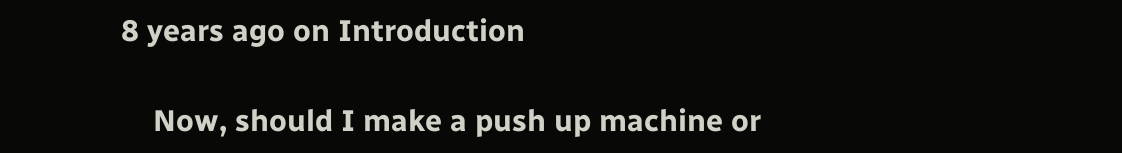8 years ago on Introduction

    Now, should I make a push up machine or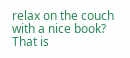relax on the couch with a nice book? That is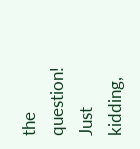the question! Just kidding,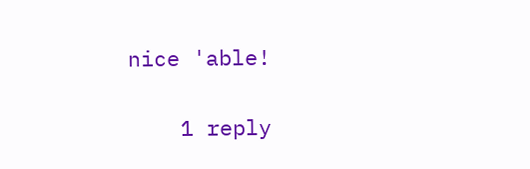nice 'able!

    1 reply